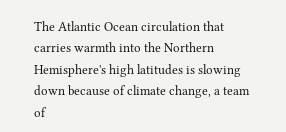The Atlantic Ocean circulation that carries warmth into the Northern Hemisphere's high latitudes is slowing down because of climate change, a team of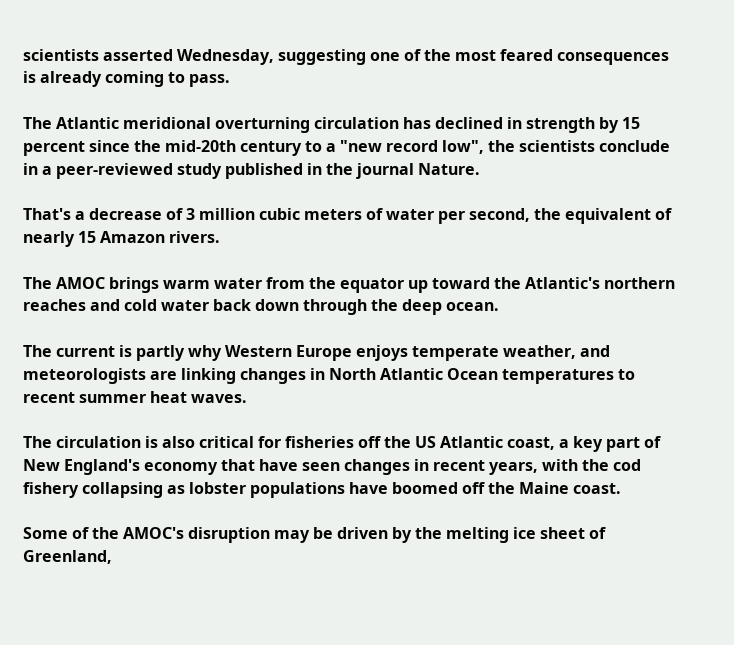scientists asserted Wednesday, suggesting one of the most feared consequences is already coming to pass.

The Atlantic meridional overturning circulation has declined in strength by 15 percent since the mid-20th century to a "new record low", the scientists conclude in a peer-reviewed study published in the journal Nature.

That's a decrease of 3 million cubic meters of water per second, the equivalent of nearly 15 Amazon rivers.

The AMOC brings warm water from the equator up toward the Atlantic's northern reaches and cold water back down through the deep ocean.

The current is partly why Western Europe enjoys temperate weather, and meteorologists are linking changes in North Atlantic Ocean temperatures to recent summer heat waves.

The circulation is also critical for fisheries off the US Atlantic coast, a key part of New England's economy that have seen changes in recent years, with the cod fishery collapsing as lobster populations have boomed off the Maine coast.

Some of the AMOC's disruption may be driven by the melting ice sheet of Greenland,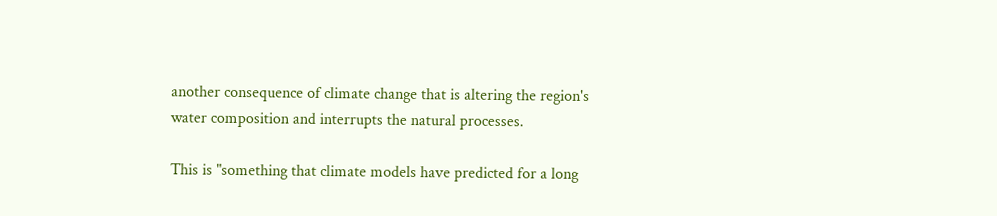another consequence of climate change that is altering the region's water composition and interrupts the natural processes.

This is "something that climate models have predicted for a long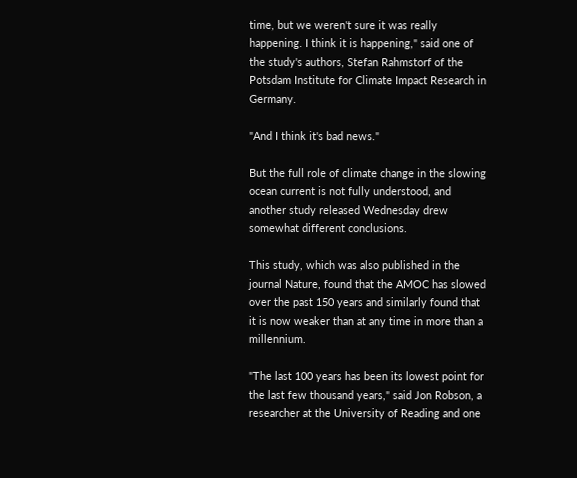time, but we weren't sure it was really happening. I think it is happening," said one of the study's authors, Stefan Rahmstorf of the Potsdam Institute for Climate Impact Research in Germany.

"And I think it's bad news."

But the full role of climate change in the slowing ocean current is not fully understood, and another study released Wednesday drew somewhat different conclusions.

This study, which was also published in the journal Nature, found that the AMOC has slowed over the past 150 years and similarly found that it is now weaker than at any time in more than a millennium.

"The last 100 years has been its lowest point for the last few thousand years," said Jon Robson, a researcher at the University of Reading and one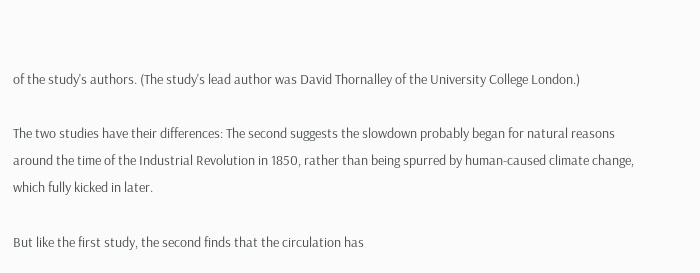of the study's authors. (The study's lead author was David Thornalley of the University College London.)

The two studies have their differences: The second suggests the slowdown probably began for natural reasons around the time of the Industrial Revolution in 1850, rather than being spurred by human-caused climate change, which fully kicked in later.

But like the first study, the second finds that the circulation has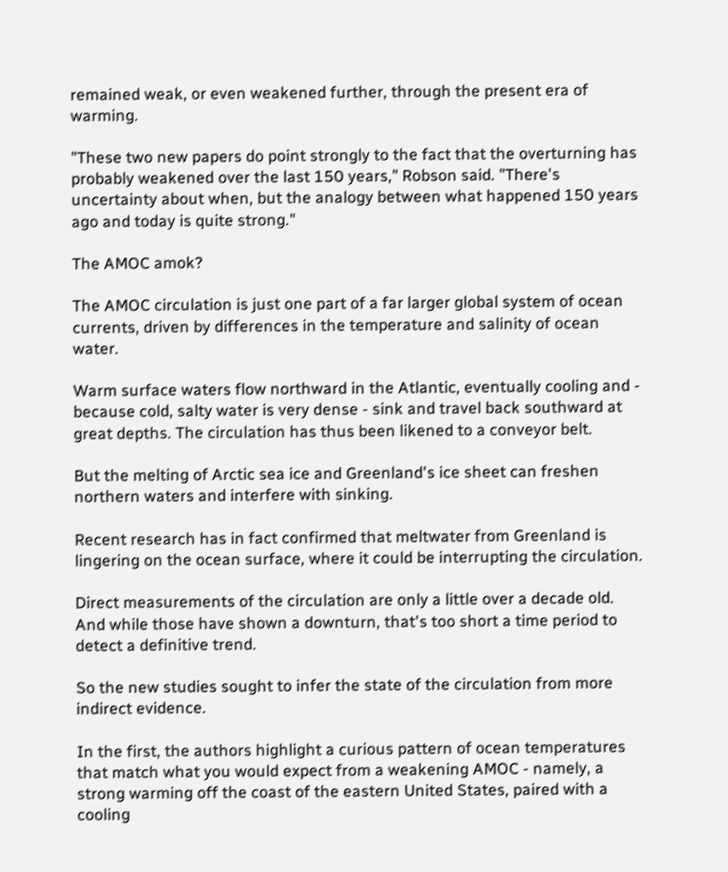remained weak, or even weakened further, through the present era of warming.

"These two new papers do point strongly to the fact that the overturning has probably weakened over the last 150 years," Robson said. "There's uncertainty about when, but the analogy between what happened 150 years ago and today is quite strong."

The AMOC amok?

The AMOC circulation is just one part of a far larger global system of ocean currents, driven by differences in the temperature and salinity of ocean water.

Warm surface waters flow northward in the Atlantic, eventually cooling and - because cold, salty water is very dense - sink and travel back southward at great depths. The circulation has thus been likened to a conveyor belt.

But the melting of Arctic sea ice and Greenland's ice sheet can freshen northern waters and interfere with sinking.

Recent research has in fact confirmed that meltwater from Greenland is lingering on the ocean surface, where it could be interrupting the circulation.

Direct measurements of the circulation are only a little over a decade old. And while those have shown a downturn, that's too short a time period to detect a definitive trend.

So the new studies sought to infer the state of the circulation from more indirect evidence.

In the first, the authors highlight a curious pattern of ocean temperatures that match what you would expect from a weakening AMOC - namely, a strong warming off the coast of the eastern United States, paired with a cooling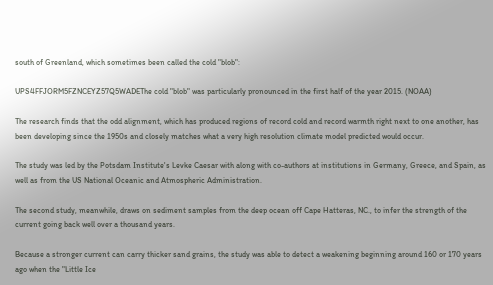south of Greenland, which sometimes been called the cold "blob":

UPS4FFJORM5FZNCEYZ57Q5WADEThe cold "blob" was particularly pronounced in the first half of the year 2015. (NOAA)

The research finds that the odd alignment, which has produced regions of record cold and record warmth right next to one another, has been developing since the 1950s and closely matches what a very high resolution climate model predicted would occur.

The study was led by the Potsdam Institute's Levke Caesar with along with co-authors at institutions in Germany, Greece, and Spain, as well as from the US National Oceanic and Atmospheric Administration.

The second study, meanwhile, draws on sediment samples from the deep ocean off Cape Hatteras, NC., to infer the strength of the current going back well over a thousand years.

Because a stronger current can carry thicker sand grains, the study was able to detect a weakening beginning around 160 or 170 years ago when the "Little Ice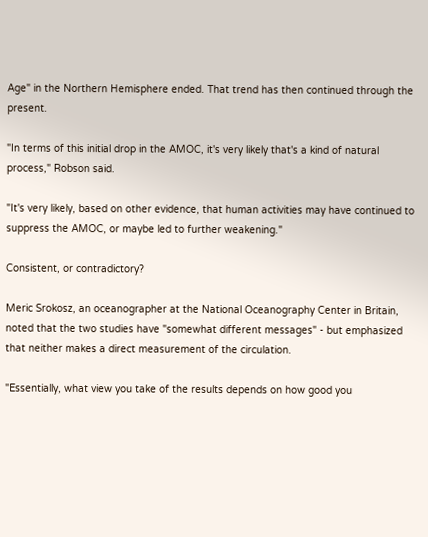Age" in the Northern Hemisphere ended. That trend has then continued through the present.

"In terms of this initial drop in the AMOC, it's very likely that's a kind of natural process," Robson said.

"It's very likely, based on other evidence, that human activities may have continued to suppress the AMOC, or maybe led to further weakening."

Consistent, or contradictory?

Meric Srokosz, an oceanographer at the National Oceanography Center in Britain, noted that the two studies have "somewhat different messages" - but emphasized that neither makes a direct measurement of the circulation.

"Essentially, what view you take of the results depends on how good you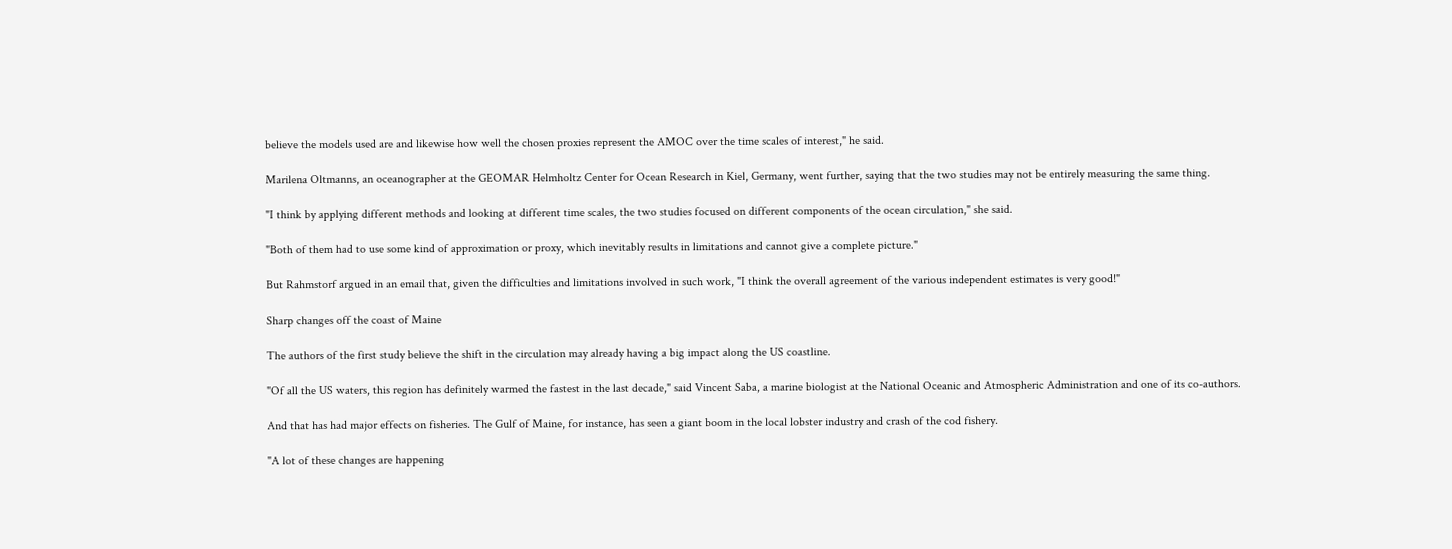believe the models used are and likewise how well the chosen proxies represent the AMOC over the time scales of interest," he said.

Marilena Oltmanns, an oceanographer at the GEOMAR Helmholtz Center for Ocean Research in Kiel, Germany, went further, saying that the two studies may not be entirely measuring the same thing.

"I think by applying different methods and looking at different time scales, the two studies focused on different components of the ocean circulation," she said.

"Both of them had to use some kind of approximation or proxy, which inevitably results in limitations and cannot give a complete picture."

But Rahmstorf argued in an email that, given the difficulties and limitations involved in such work, "I think the overall agreement of the various independent estimates is very good!"

Sharp changes off the coast of Maine

The authors of the first study believe the shift in the circulation may already having a big impact along the US coastline.

"Of all the US waters, this region has definitely warmed the fastest in the last decade," said Vincent Saba, a marine biologist at the National Oceanic and Atmospheric Administration and one of its co-authors.

And that has had major effects on fisheries. The Gulf of Maine, for instance, has seen a giant boom in the local lobster industry and crash of the cod fishery.

"A lot of these changes are happening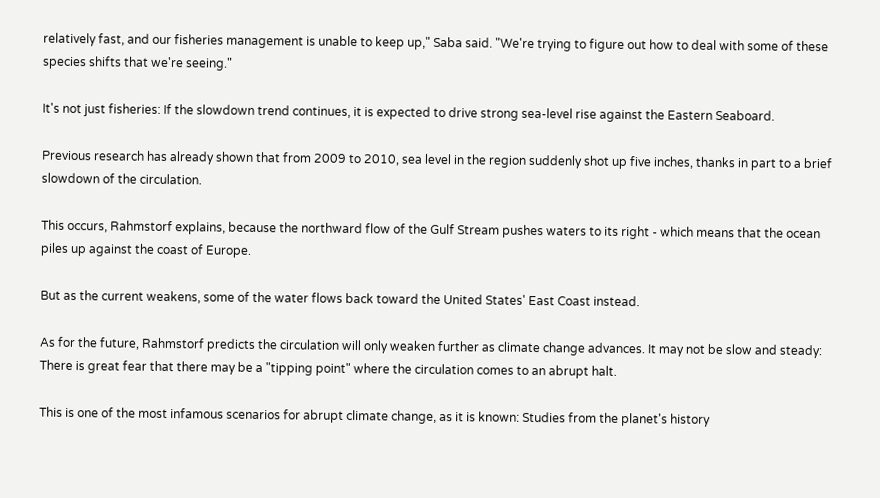relatively fast, and our fisheries management is unable to keep up," Saba said. "We're trying to figure out how to deal with some of these species shifts that we're seeing."

It's not just fisheries: If the slowdown trend continues, it is expected to drive strong sea-level rise against the Eastern Seaboard.

Previous research has already shown that from 2009 to 2010, sea level in the region suddenly shot up five inches, thanks in part to a brief slowdown of the circulation.

This occurs, Rahmstorf explains, because the northward flow of the Gulf Stream pushes waters to its right - which means that the ocean piles up against the coast of Europe.

But as the current weakens, some of the water flows back toward the United States' East Coast instead.

As for the future, Rahmstorf predicts the circulation will only weaken further as climate change advances. It may not be slow and steady: There is great fear that there may be a "tipping point" where the circulation comes to an abrupt halt.

This is one of the most infamous scenarios for abrupt climate change, as it is known: Studies from the planet's history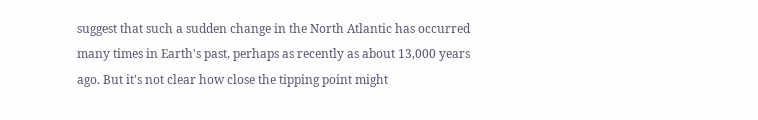suggest that such a sudden change in the North Atlantic has occurred many times in Earth's past, perhaps as recently as about 13,000 years ago. But it's not clear how close the tipping point might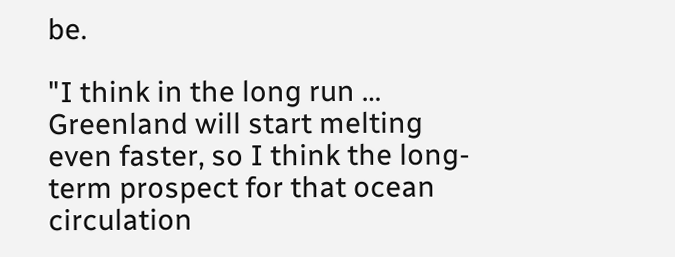be.

"I think in the long run … Greenland will start melting even faster, so I think the long-term prospect for that ocean circulation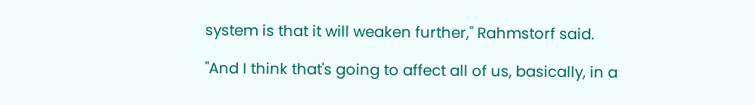system is that it will weaken further," Rahmstorf said.

"And I think that's going to affect all of us, basically, in a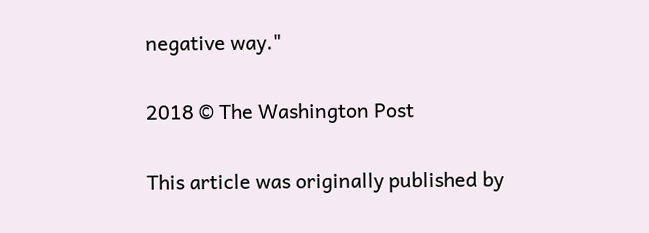negative way."

2018 © The Washington Post

This article was originally published by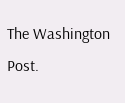The Washington Post.